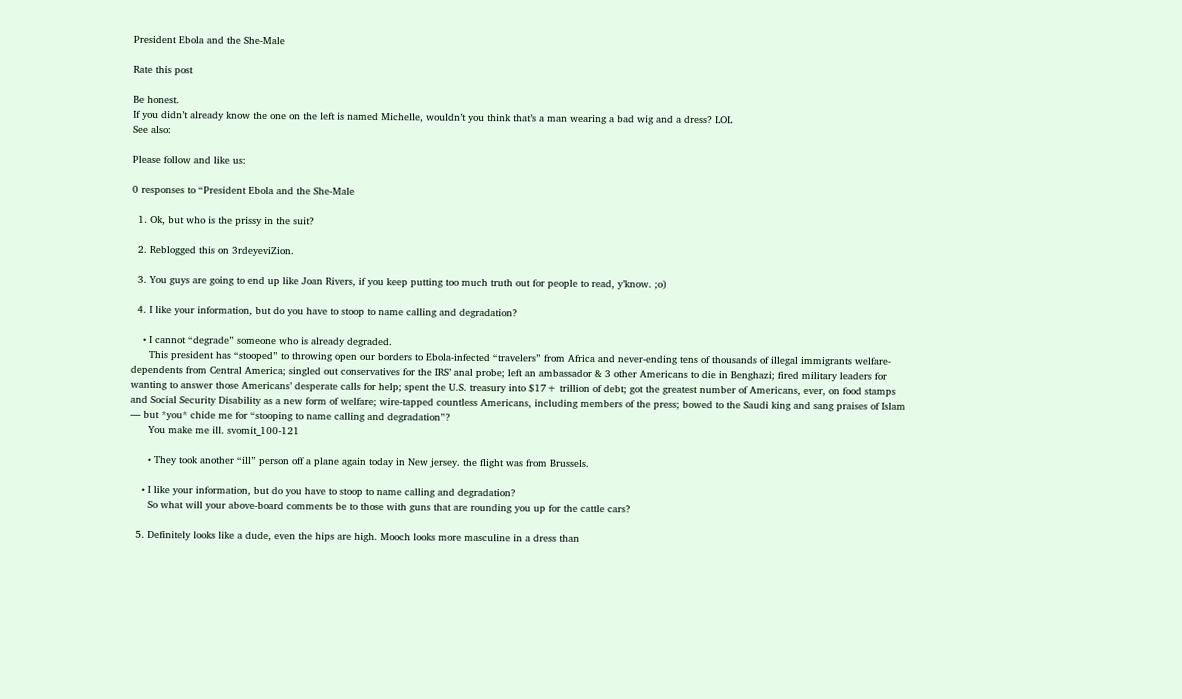President Ebola and the She-Male

Rate this post

Be honest.
If you didn’t already know the one on the left is named Michelle, wouldn’t you think that’s a man wearing a bad wig and a dress? LOL
See also:

Please follow and like us:

0 responses to “President Ebola and the She-Male

  1. Ok, but who is the prissy in the suit?

  2. Reblogged this on 3rdeyeviZion.

  3. You guys are going to end up like Joan Rivers, if you keep putting too much truth out for people to read, y’know. ;o)

  4. I like your information, but do you have to stoop to name calling and degradation?

    • I cannot “degrade” someone who is already degraded.
      This president has “stooped” to throwing open our borders to Ebola-infected “travelers” from Africa and never-ending tens of thousands of illegal immigrants welfare-dependents from Central America; singled out conservatives for the IRS’ anal probe; left an ambassador & 3 other Americans to die in Benghazi; fired military leaders for wanting to answer those Americans’ desperate calls for help; spent the U.S. treasury into $17+ trillion of debt; got the greatest number of Americans, ever, on food stamps and Social Security Disability as a new form of welfare; wire-tapped countless Americans, including members of the press; bowed to the Saudi king and sang praises of Islam — but *you* chide me for “stooping to name calling and degradation”?
      You make me ill. svomit_100-121

      • They took another “ill” person off a plane again today in New jersey. the flight was from Brussels.

    • I like your information, but do you have to stoop to name calling and degradation?
      So what will your above-board comments be to those with guns that are rounding you up for the cattle cars?

  5. Definitely looks like a dude, even the hips are high. Mooch looks more masculine in a dress than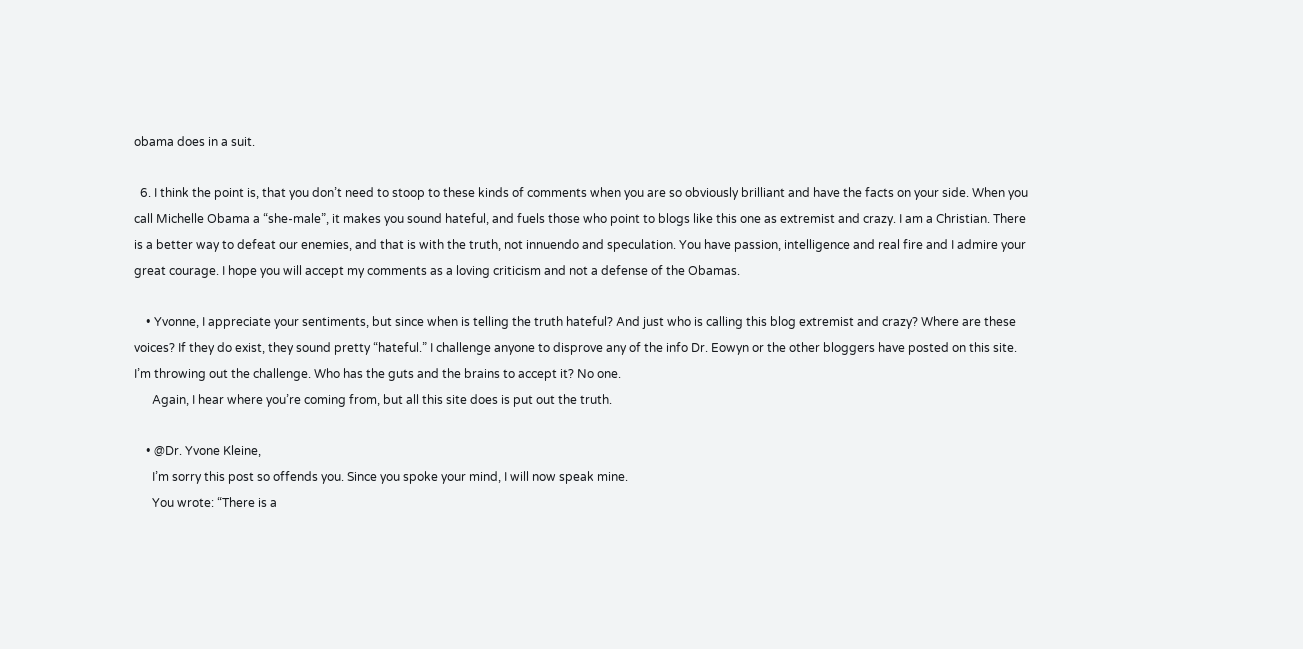obama does in a suit.

  6. I think the point is, that you don’t need to stoop to these kinds of comments when you are so obviously brilliant and have the facts on your side. When you call Michelle Obama a “she-male”, it makes you sound hateful, and fuels those who point to blogs like this one as extremist and crazy. I am a Christian. There is a better way to defeat our enemies, and that is with the truth, not innuendo and speculation. You have passion, intelligence and real fire and I admire your great courage. I hope you will accept my comments as a loving criticism and not a defense of the Obamas.

    • Yvonne, I appreciate your sentiments, but since when is telling the truth hateful? And just who is calling this blog extremist and crazy? Where are these voices? If they do exist, they sound pretty “hateful.” I challenge anyone to disprove any of the info Dr. Eowyn or the other bloggers have posted on this site. I’m throwing out the challenge. Who has the guts and the brains to accept it? No one.
      Again, I hear where you’re coming from, but all this site does is put out the truth.

    • @Dr. Yvone Kleine,
      I’m sorry this post so offends you. Since you spoke your mind, I will now speak mine.
      You wrote: “There is a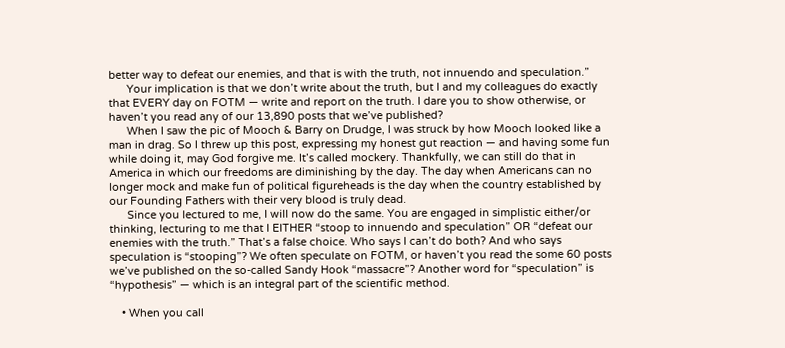better way to defeat our enemies, and that is with the truth, not innuendo and speculation.”
      Your implication is that we don’t write about the truth, but I and my colleagues do exactly that EVERY day on FOTM — write and report on the truth. I dare you to show otherwise, or haven’t you read any of our 13,890 posts that we’ve published?
      When I saw the pic of Mooch & Barry on Drudge, I was struck by how Mooch looked like a man in drag. So I threw up this post, expressing my honest gut reaction — and having some fun while doing it, may God forgive me. It’s called mockery. Thankfully, we can still do that in America in which our freedoms are diminishing by the day. The day when Americans can no longer mock and make fun of political figureheads is the day when the country established by our Founding Fathers with their very blood is truly dead.
      Since you lectured to me, I will now do the same. You are engaged in simplistic either/or thinking, lecturing to me that I EITHER “stoop to innuendo and speculation” OR “defeat our enemies with the truth.” That’s a false choice. Who says I can’t do both? And who says speculation is “stooping”? We often speculate on FOTM, or haven’t you read the some 60 posts we’ve published on the so-called Sandy Hook “massacre”? Another word for “speculation” is “hypothesis” — which is an integral part of the scientific method.

    • When you call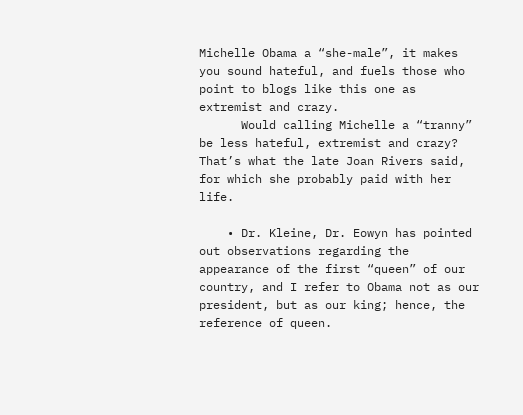Michelle Obama a “she-male”, it makes you sound hateful, and fuels those who point to blogs like this one as extremist and crazy.
      Would calling Michelle a “tranny” be less hateful, extremist and crazy? That’s what the late Joan Rivers said, for which she probably paid with her life.

    • Dr. Kleine, Dr. Eowyn has pointed out observations regarding the appearance of the first “queen” of our country, and I refer to Obama not as our president, but as our king; hence, the reference of queen.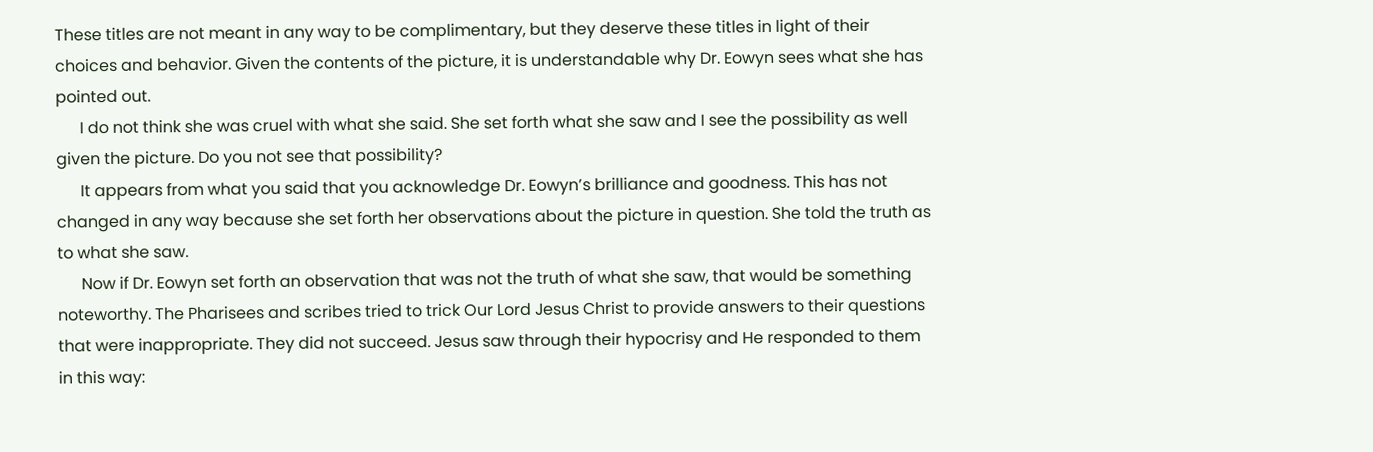These titles are not meant in any way to be complimentary, but they deserve these titles in light of their choices and behavior. Given the contents of the picture, it is understandable why Dr. Eowyn sees what she has pointed out.
      I do not think she was cruel with what she said. She set forth what she saw and I see the possibility as well given the picture. Do you not see that possibility?
      It appears from what you said that you acknowledge Dr. Eowyn’s brilliance and goodness. This has not changed in any way because she set forth her observations about the picture in question. She told the truth as to what she saw.
      Now if Dr. Eowyn set forth an observation that was not the truth of what she saw, that would be something noteworthy. The Pharisees and scribes tried to trick Our Lord Jesus Christ to provide answers to their questions that were inappropriate. They did not succeed. Jesus saw through their hypocrisy and He responded to them in this way: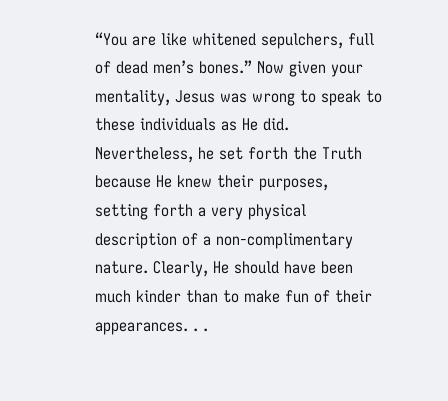“You are like whitened sepulchers, full of dead men’s bones.” Now given your mentality, Jesus was wrong to speak to these individuals as He did. Nevertheless, he set forth the Truth because He knew their purposes, setting forth a very physical description of a non-complimentary nature. Clearly, He should have been much kinder than to make fun of their appearances. . .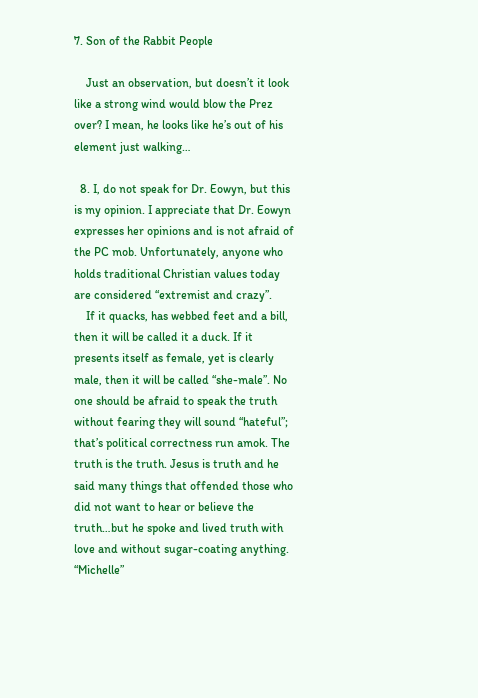7. Son of the Rabbit People

    Just an observation, but doesn’t it look like a strong wind would blow the Prez over? I mean, he looks like he’s out of his element just walking…

  8. I, do not speak for Dr. Eowyn, but this is my opinion. I appreciate that Dr. Eowyn expresses her opinions and is not afraid of the PC mob. Unfortunately, anyone who holds traditional Christian values today are considered “extremist and crazy”.
    If it quacks, has webbed feet and a bill, then it will be called it a duck. If it presents itself as female, yet is clearly male, then it will be called “she-male”. No one should be afraid to speak the truth without fearing they will sound “hateful”; that’s political correctness run amok. The truth is the truth. Jesus is truth and he said many things that offended those who did not want to hear or believe the truth…but he spoke and lived truth with love and without sugar-coating anything. “Michelle”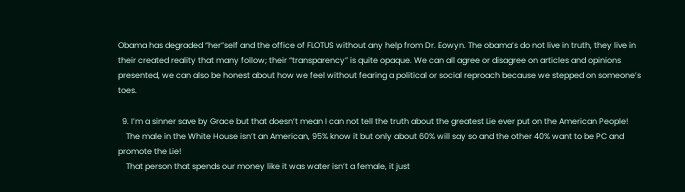Obama has degraded “her”self and the office of FLOTUS without any help from Dr. Eowyn. The obama’s do not live in truth, they live in their created reality that many follow; their “transparency” is quite opaque. We can all agree or disagree on articles and opinions presented, we can also be honest about how we feel without fearing a political or social reproach because we stepped on someone’s toes.

  9. I’m a sinner save by Grace but that doesn’t mean I can not tell the truth about the greatest Lie ever put on the American People!
    The male in the White House isn’t an American, 95% know it but only about 60% will say so and the other 40% want to be PC and promote the Lie!
    That person that spends our money like it was water isn’t a female, it just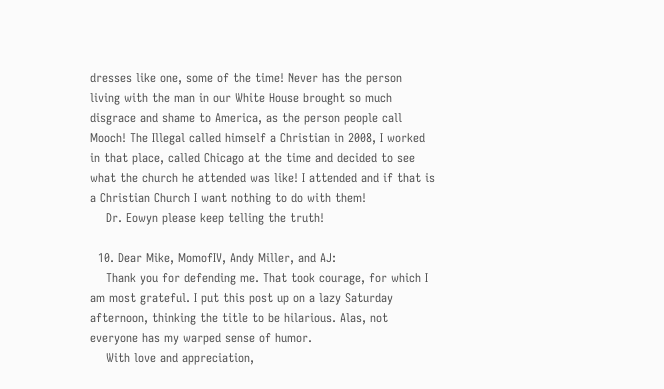dresses like one, some of the time! Never has the person living with the man in our White House brought so much disgrace and shame to America, as the person people call Mooch! The Illegal called himself a Christian in 2008, I worked in that place, called Chicago at the time and decided to see what the church he attended was like! I attended and if that is a Christian Church I want nothing to do with them!
    Dr. Eowyn please keep telling the truth!

  10. Dear Mike, MomofIV, Andy Miller, and AJ:
    Thank you for defending me. That took courage, for which I am most grateful. I put this post up on a lazy Saturday afternoon, thinking the title to be hilarious. Alas, not everyone has my warped sense of humor.
    With love and appreciation,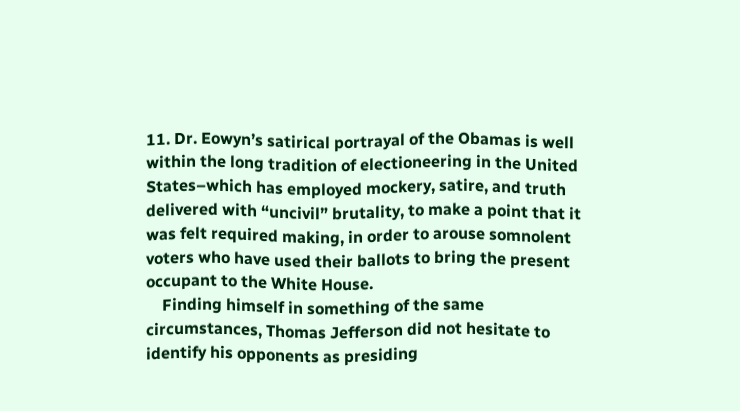11. Dr. Eowyn’s satirical portrayal of the Obamas is well within the long tradition of electioneering in the United States–which has employed mockery, satire, and truth delivered with “uncivil” brutality, to make a point that it was felt required making, in order to arouse somnolent voters who have used their ballots to bring the present occupant to the White House.
    Finding himself in something of the same circumstances, Thomas Jefferson did not hesitate to identify his opponents as presiding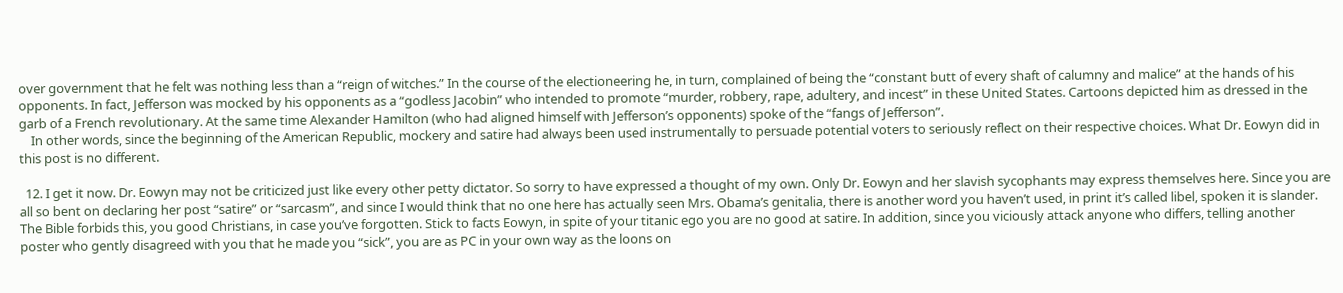over government that he felt was nothing less than a “reign of witches.” In the course of the electioneering he, in turn, complained of being the “constant butt of every shaft of calumny and malice” at the hands of his opponents. In fact, Jefferson was mocked by his opponents as a “godless Jacobin” who intended to promote “murder, robbery, rape, adultery, and incest” in these United States. Cartoons depicted him as dressed in the garb of a French revolutionary. At the same time Alexander Hamilton (who had aligned himself with Jefferson’s opponents) spoke of the “fangs of Jefferson”.
    In other words, since the beginning of the American Republic, mockery and satire had always been used instrumentally to persuade potential voters to seriously reflect on their respective choices. What Dr. Eowyn did in this post is no different.

  12. I get it now. Dr. Eowyn may not be criticized just like every other petty dictator. So sorry to have expressed a thought of my own. Only Dr. Eowyn and her slavish sycophants may express themselves here. Since you are all so bent on declaring her post “satire” or “sarcasm”, and since I would think that no one here has actually seen Mrs. Obama’s genitalia, there is another word you haven’t used, in print it’s called libel, spoken it is slander. The Bible forbids this, you good Christians, in case you’ve forgotten. Stick to facts Eowyn, in spite of your titanic ego you are no good at satire. In addition, since you viciously attack anyone who differs, telling another poster who gently disagreed with you that he made you “sick”, you are as PC in your own way as the loons on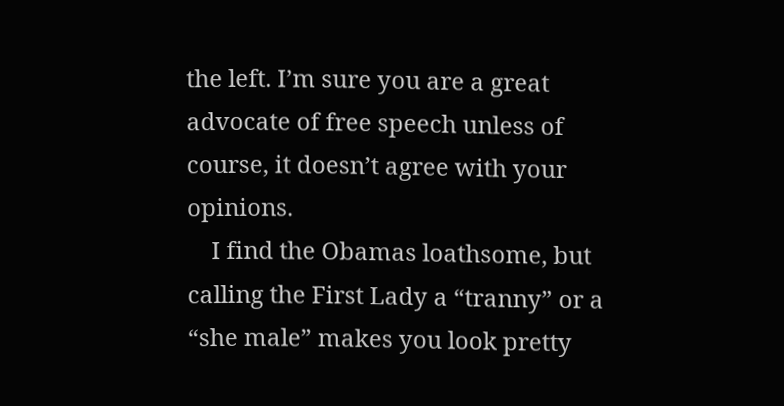the left. I’m sure you are a great advocate of free speech unless of course, it doesn’t agree with your opinions.
    I find the Obamas loathsome, but calling the First Lady a “tranny” or a “she male” makes you look pretty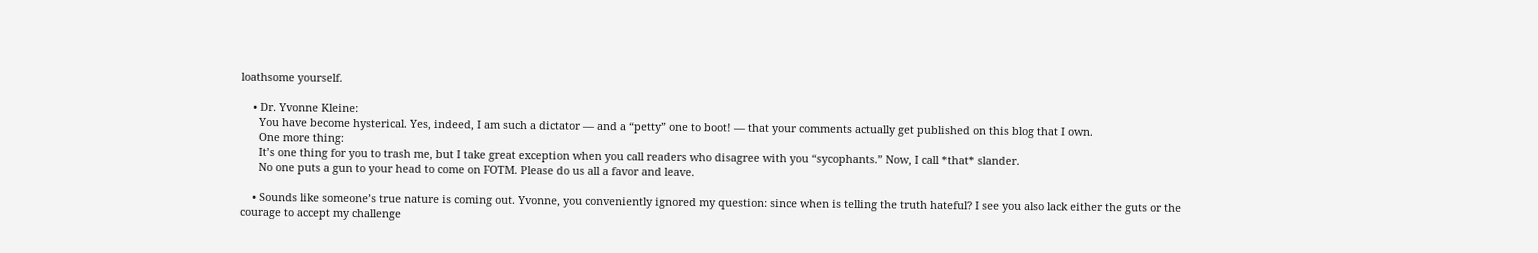loathsome yourself.

    • Dr. Yvonne Kleine:
      You have become hysterical. Yes, indeed, I am such a dictator — and a “petty” one to boot! — that your comments actually get published on this blog that I own.
      One more thing:
      It’s one thing for you to trash me, but I take great exception when you call readers who disagree with you “sycophants.” Now, I call *that* slander.
      No one puts a gun to your head to come on FOTM. Please do us all a favor and leave.

    • Sounds like someone’s true nature is coming out. Yvonne, you conveniently ignored my question: since when is telling the truth hateful? I see you also lack either the guts or the courage to accept my challenge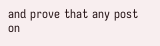and prove that any post on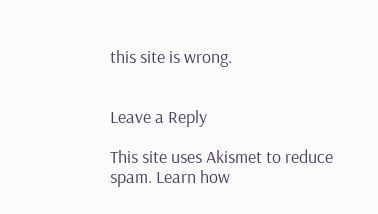this site is wrong.


Leave a Reply

This site uses Akismet to reduce spam. Learn how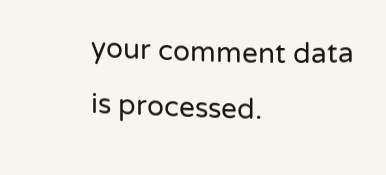your comment data is processed.